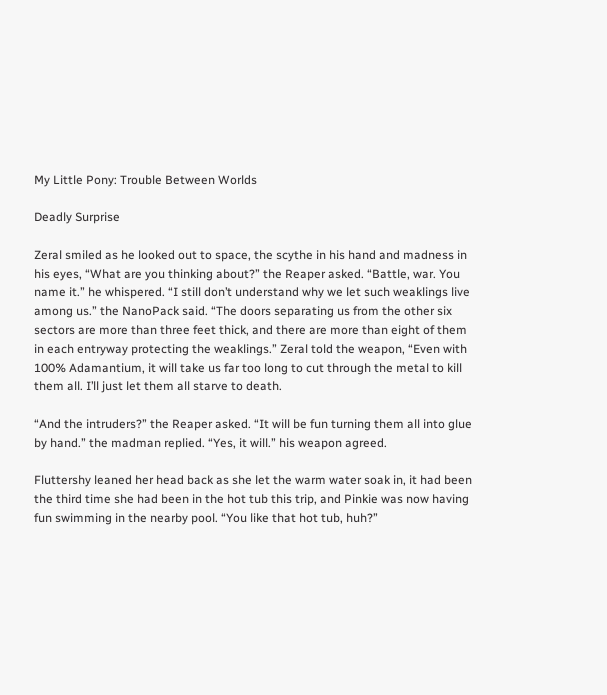My Little Pony: Trouble Between Worlds

Deadly Surprise

Zeral smiled as he looked out to space, the scythe in his hand and madness in his eyes, “What are you thinking about?” the Reaper asked. “Battle, war. You name it.” he whispered. “I still don’t understand why we let such weaklings live among us.” the NanoPack said. “The doors separating us from the other six sectors are more than three feet thick, and there are more than eight of them in each entryway protecting the weaklings.” Zeral told the weapon, “Even with 100% Adamantium, it will take us far too long to cut through the metal to kill them all. I’ll just let them all starve to death.

“And the intruders?” the Reaper asked. “It will be fun turning them all into glue by hand.” the madman replied. “Yes, it will.” his weapon agreed.

Fluttershy leaned her head back as she let the warm water soak in, it had been the third time she had been in the hot tub this trip, and Pinkie was now having fun swimming in the nearby pool. “You like that hot tub, huh?”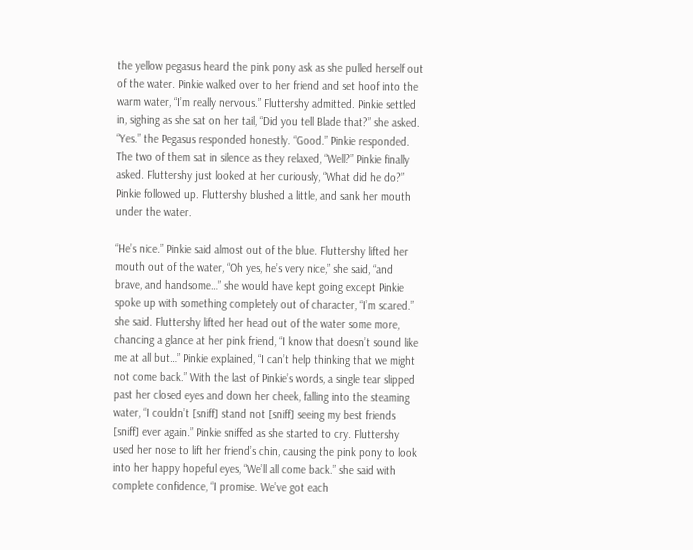the yellow pegasus heard the pink pony ask as she pulled herself out of the water. Pinkie walked over to her friend and set hoof into the warm water, “I’m really nervous.” Fluttershy admitted. Pinkie settled in, sighing as she sat on her tail, “Did you tell Blade that?” she asked. “Yes.” the Pegasus responded honestly. “Good.” Pinkie responded. The two of them sat in silence as they relaxed, “Well?” Pinkie finally asked. Fluttershy just looked at her curiously, “What did he do?” Pinkie followed up. Fluttershy blushed a little, and sank her mouth under the water.

“He’s nice.” Pinkie said almost out of the blue. Fluttershy lifted her mouth out of the water, “Oh yes, he’s very nice,” she said, “and brave, and handsome…” she would have kept going except Pinkie spoke up with something completely out of character, “I’m scared.” she said. Fluttershy lifted her head out of the water some more, chancing a glance at her pink friend, “I know that doesn’t sound like me at all but…” Pinkie explained, “I can’t help thinking that we might not come back.” With the last of Pinkie’s words, a single tear slipped past her closed eyes and down her cheek, falling into the steaming water, “I couldn’t [sniff] stand not [sniff] seeing my best friends [sniff] ever again.” Pinkie sniffed as she started to cry. Fluttershy used her nose to lift her friend’s chin, causing the pink pony to look into her happy hopeful eyes, “We’ll all come back.” she said with complete confidence, “I promise. We’ve got each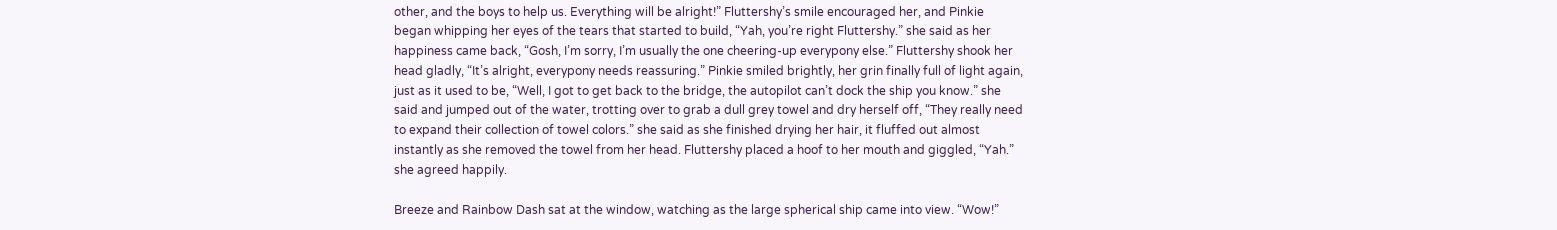other, and the boys to help us. Everything will be alright!” Fluttershy’s smile encouraged her, and Pinkie began whipping her eyes of the tears that started to build, “Yah, you’re right Fluttershy.” she said as her happiness came back, “Gosh, I’m sorry, I’m usually the one cheering-up everypony else.” Fluttershy shook her head gladly, “It’s alright, everypony needs reassuring.” Pinkie smiled brightly, her grin finally full of light again, just as it used to be, “Well, I got to get back to the bridge, the autopilot can’t dock the ship you know.” she said and jumped out of the water, trotting over to grab a dull grey towel and dry herself off, “They really need to expand their collection of towel colors.” she said as she finished drying her hair, it fluffed out almost instantly as she removed the towel from her head. Fluttershy placed a hoof to her mouth and giggled, “Yah.” she agreed happily.

Breeze and Rainbow Dash sat at the window, watching as the large spherical ship came into view. “Wow!”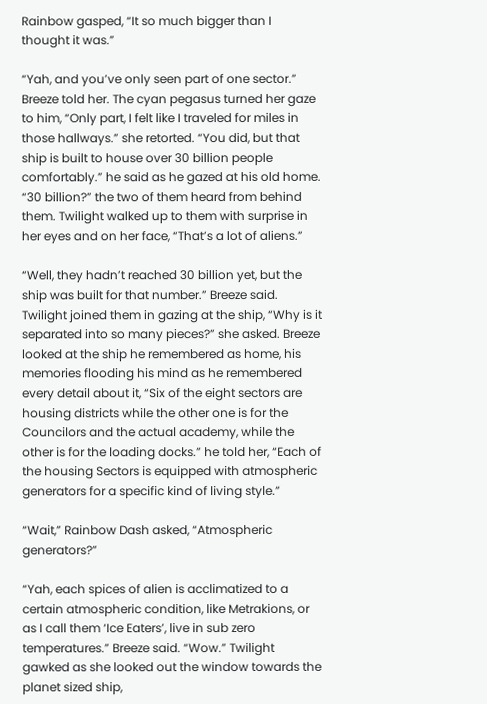Rainbow gasped, “It so much bigger than I thought it was.”

“Yah, and you’ve only seen part of one sector.” Breeze told her. The cyan pegasus turned her gaze to him, “Only part, I felt like I traveled for miles in those hallways.” she retorted. “You did, but that ship is built to house over 30 billion people comfortably.” he said as he gazed at his old home. “30 billion?” the two of them heard from behind them. Twilight walked up to them with surprise in her eyes and on her face, “That’s a lot of aliens.”

“Well, they hadn’t reached 30 billion yet, but the ship was built for that number.” Breeze said. Twilight joined them in gazing at the ship, “Why is it separated into so many pieces?” she asked. Breeze looked at the ship he remembered as home, his memories flooding his mind as he remembered every detail about it, “Six of the eight sectors are housing districts while the other one is for the Councilors and the actual academy, while the other is for the loading docks.” he told her, “Each of the housing Sectors is equipped with atmospheric generators for a specific kind of living style.”

“Wait,” Rainbow Dash asked, “Atmospheric generators?”

“Yah, each spices of alien is acclimatized to a certain atmospheric condition, like Metrakions, or as I call them ‘Ice Eaters’, live in sub zero temperatures.” Breeze said. “Wow.” Twilight gawked as she looked out the window towards the planet sized ship,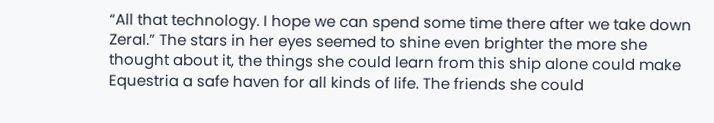“All that technology. I hope we can spend some time there after we take down Zeral.” The stars in her eyes seemed to shine even brighter the more she thought about it, the things she could learn from this ship alone could make Equestria a safe haven for all kinds of life. The friends she could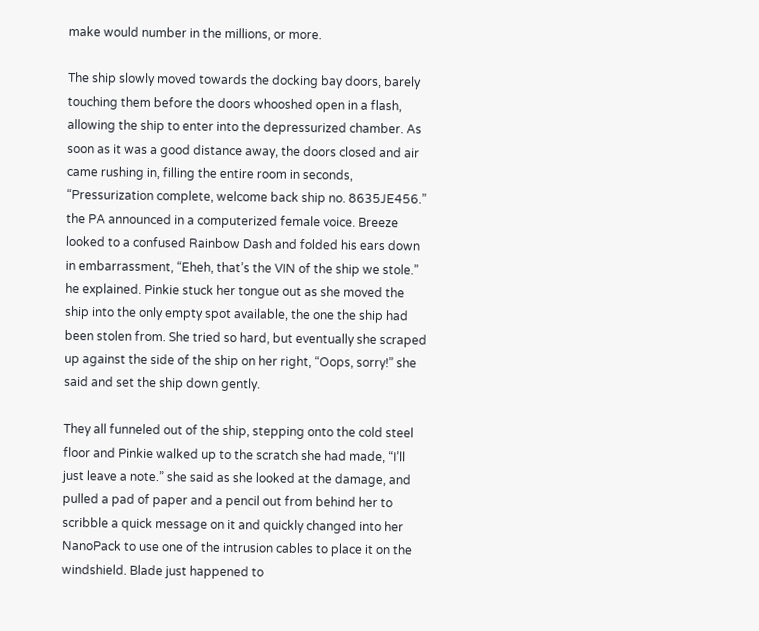make would number in the millions, or more.

The ship slowly moved towards the docking bay doors, barely touching them before the doors whooshed open in a flash, allowing the ship to enter into the depressurized chamber. As soon as it was a good distance away, the doors closed and air came rushing in, filling the entire room in seconds, “Pressurization complete, welcome back ship no. 8635JE456.” the PA announced in a computerized female voice. Breeze looked to a confused Rainbow Dash and folded his ears down in embarrassment, “Eheh, that’s the VIN of the ship we stole.” he explained. Pinkie stuck her tongue out as she moved the ship into the only empty spot available, the one the ship had been stolen from. She tried so hard, but eventually she scraped up against the side of the ship on her right, “Oops, sorry!” she said and set the ship down gently.

They all funneled out of the ship, stepping onto the cold steel floor and Pinkie walked up to the scratch she had made, “I’ll just leave a note.” she said as she looked at the damage, and pulled a pad of paper and a pencil out from behind her to scribble a quick message on it and quickly changed into her NanoPack to use one of the intrusion cables to place it on the windshield. Blade just happened to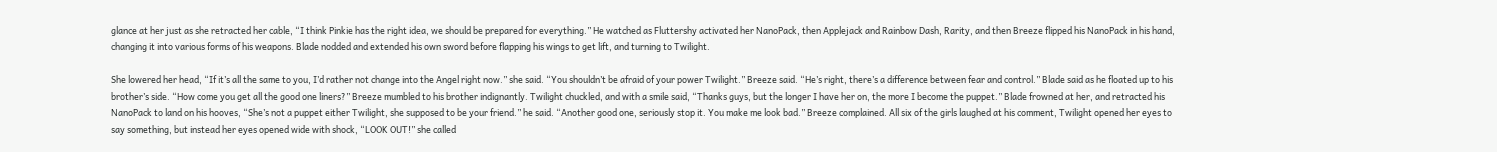glance at her just as she retracted her cable, “I think Pinkie has the right idea, we should be prepared for everything.” He watched as Fluttershy activated her NanoPack, then Applejack and Rainbow Dash, Rarity, and then Breeze flipped his NanoPack in his hand, changing it into various forms of his weapons. Blade nodded and extended his own sword before flapping his wings to get lift, and turning to Twilight.

She lowered her head, “If it’s all the same to you, I’d rather not change into the Angel right now.” she said. “You shouldn’t be afraid of your power Twilight.” Breeze said. “He’s right, there’s a difference between fear and control.” Blade said as he floated up to his brother’s side. “How come you get all the good one liners?” Breeze mumbled to his brother indignantly. Twilight chuckled, and with a smile said, “Thanks guys, but the longer I have her on, the more I become the puppet.” Blade frowned at her, and retracted his NanoPack to land on his hooves, “She’s not a puppet either Twilight, she supposed to be your friend.” he said. “Another good one, seriously stop it. You make me look bad.” Breeze complained. All six of the girls laughed at his comment, Twilight opened her eyes to say something, but instead her eyes opened wide with shock, “LOOK OUT!” she called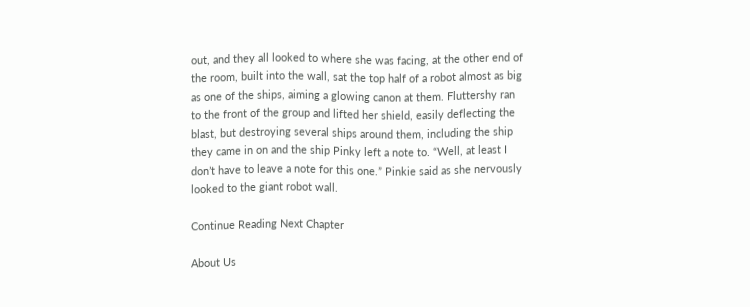out, and they all looked to where she was facing, at the other end of the room, built into the wall, sat the top half of a robot almost as big as one of the ships, aiming a glowing canon at them. Fluttershy ran to the front of the group and lifted her shield, easily deflecting the blast, but destroying several ships around them, including the ship they came in on and the ship Pinky left a note to. “Well, at least I don’t have to leave a note for this one.” Pinkie said as she nervously looked to the giant robot wall.

Continue Reading Next Chapter

About Us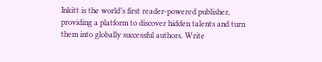Inkitt is the world’s first reader-powered publisher, providing a platform to discover hidden talents and turn them into globally successful authors. Write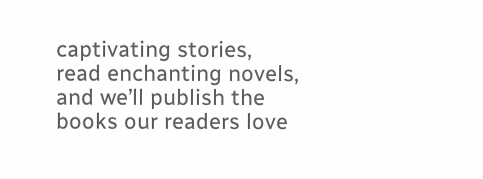captivating stories, read enchanting novels, and we’ll publish the books our readers love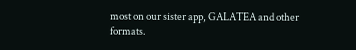most on our sister app, GALATEA and other formats.